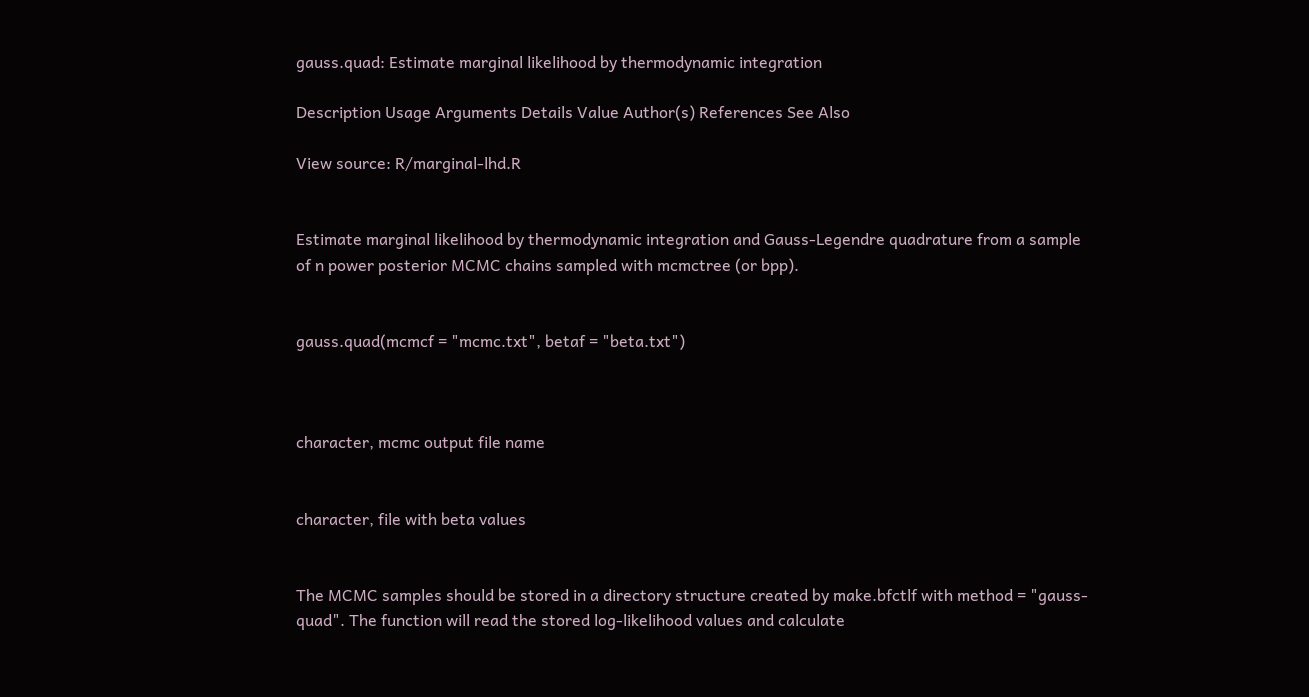gauss.quad: Estimate marginal likelihood by thermodynamic integration

Description Usage Arguments Details Value Author(s) References See Also

View source: R/marginal-lhd.R


Estimate marginal likelihood by thermodynamic integration and Gauss-Legendre quadrature from a sample of n power posterior MCMC chains sampled with mcmctree (or bpp).


gauss.quad(mcmcf = "mcmc.txt", betaf = "beta.txt")



character, mcmc output file name


character, file with beta values


The MCMC samples should be stored in a directory structure created by make.bfctlf with method = "gauss-quad". The function will read the stored log-likelihood values and calculate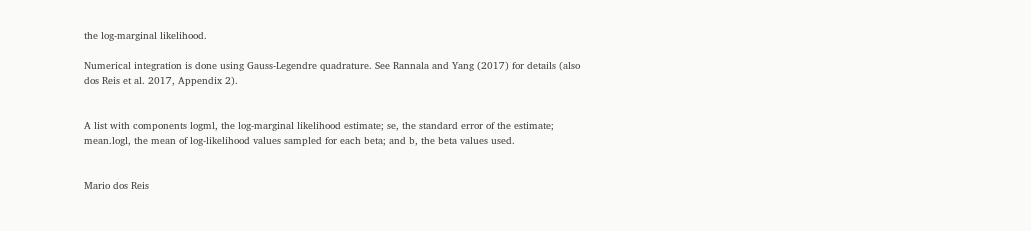the log-marginal likelihood.

Numerical integration is done using Gauss-Legendre quadrature. See Rannala and Yang (2017) for details (also dos Reis et al. 2017, Appendix 2).


A list with components logml, the log-marginal likelihood estimate; se, the standard error of the estimate; mean.logl, the mean of log-likelihood values sampled for each beta; and b, the beta values used.


Mario dos Reis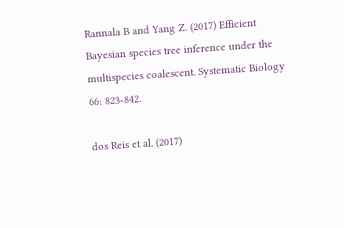Rannala B and Yang Z. (2017) Efficient Bayesian species tree inference under the multispecies coalescent. Systematic Biology 66: 823-842.

dos Reis et al. (2017)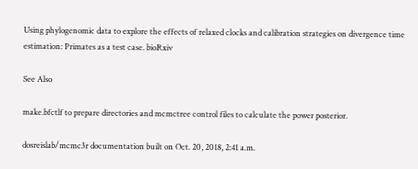Using phylogenomic data to explore the effects of relaxed clocks and calibration strategies on divergence time estimation: Primates as a test case. bioRxiv

See Also

make.bfctlf to prepare directories and mcmctree control files to calculate the power posterior.

dosreislab/mcmc3r documentation built on Oct. 20, 2018, 2:41 a.m.